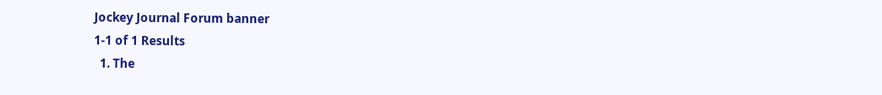Jockey Journal Forum banner
1-1 of 1 Results
  1. The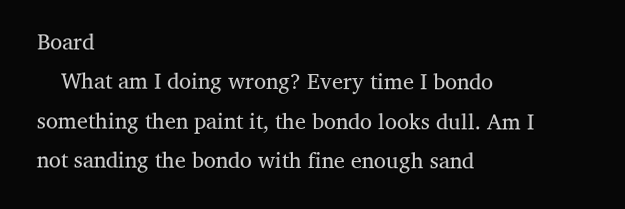Board
    What am I doing wrong? Every time I bondo something then paint it, the bondo looks dull. Am I not sanding the bondo with fine enough sand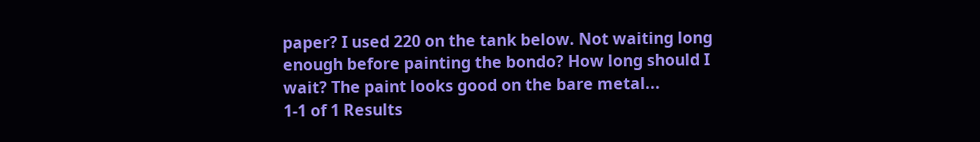paper? I used 220 on the tank below. Not waiting long enough before painting the bondo? How long should I wait? The paint looks good on the bare metal...
1-1 of 1 Results